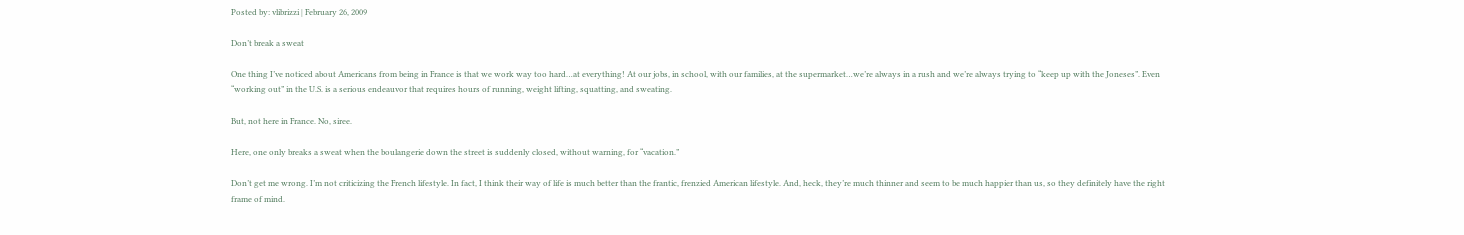Posted by: vlibrizzi | February 26, 2009

Don’t break a sweat

One thing I’ve noticed about Americans from being in France is that we work way too hard…at everything! At our jobs, in school, with our families, at the supermarket…we’re always in a rush and we’re always trying to “keep up with the Joneses”. Even “working out” in the U.S. is a serious endeauvor that requires hours of running, weight lifting, squatting, and sweating.

But, not here in France. No, siree.

Here, one only breaks a sweat when the boulangerie down the street is suddenly closed, without warning, for “vacation.”

Don’t get me wrong. I’m not criticizing the French lifestyle. In fact, I think their way of life is much better than the frantic, frenzied American lifestyle. And, heck, they’re much thinner and seem to be much happier than us, so they definitely have the right frame of mind.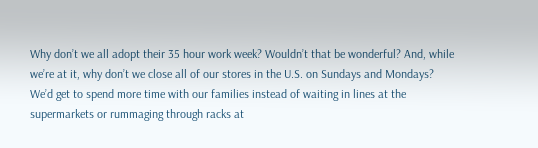Why don’t we all adopt their 35 hour work week? Wouldn’t that be wonderful? And, while we’re at it, why don’t we close all of our stores in the U.S. on Sundays and Mondays? We’d get to spend more time with our families instead of waiting in lines at the supermarkets or rummaging through racks at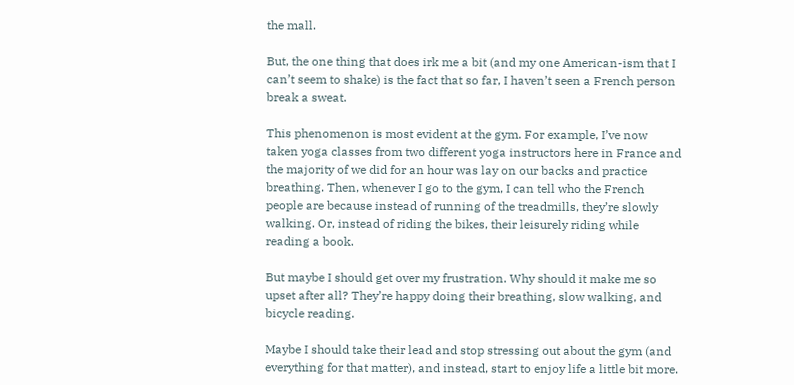the mall.

But, the one thing that does irk me a bit (and my one American-ism that I can’t seem to shake) is the fact that so far, I haven’t seen a French person break a sweat.

This phenomenon is most evident at the gym. For example, I’ve now taken yoga classes from two different yoga instructors here in France and the majority of we did for an hour was lay on our backs and practice breathing. Then, whenever I go to the gym, I can tell who the French people are because instead of running of the treadmills, they’re slowly walking. Or, instead of riding the bikes, their leisurely riding while reading a book.

But maybe I should get over my frustration. Why should it make me so upset after all? They’re happy doing their breathing, slow walking, and bicycle reading.

Maybe I should take their lead and stop stressing out about the gym (and everything for that matter), and instead, start to enjoy life a little bit more.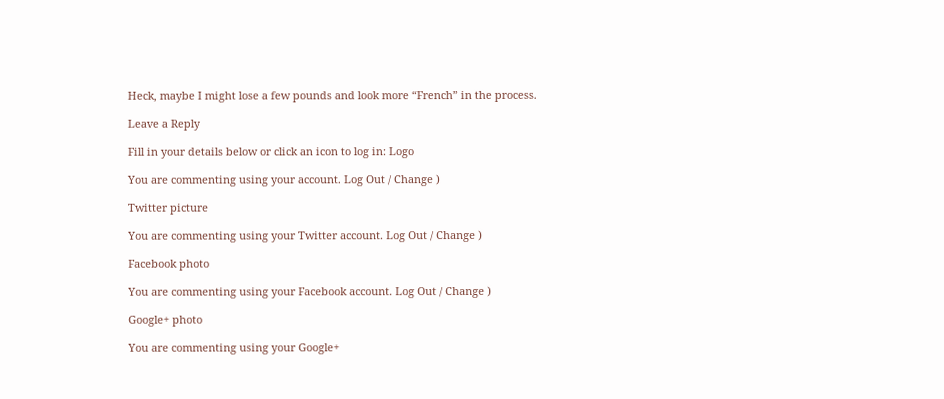Heck, maybe I might lose a few pounds and look more “French” in the process.

Leave a Reply

Fill in your details below or click an icon to log in: Logo

You are commenting using your account. Log Out / Change )

Twitter picture

You are commenting using your Twitter account. Log Out / Change )

Facebook photo

You are commenting using your Facebook account. Log Out / Change )

Google+ photo

You are commenting using your Google+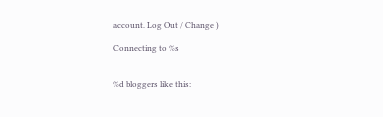account. Log Out / Change )

Connecting to %s


%d bloggers like this: